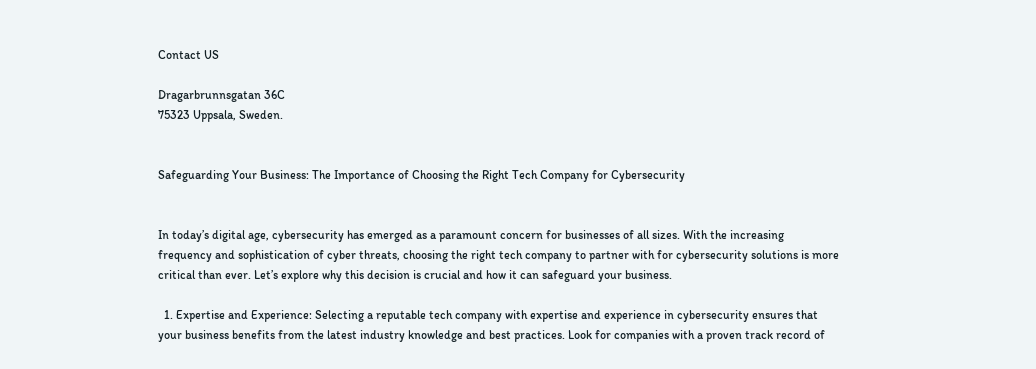Contact US

Dragarbrunnsgatan 36C
75323 Uppsala, Sweden.


Safeguarding Your Business: The Importance of Choosing the Right Tech Company for Cybersecurity


In today’s digital age, cybersecurity has emerged as a paramount concern for businesses of all sizes. With the increasing frequency and sophistication of cyber threats, choosing the right tech company to partner with for cybersecurity solutions is more critical than ever. Let’s explore why this decision is crucial and how it can safeguard your business.

  1. Expertise and Experience: Selecting a reputable tech company with expertise and experience in cybersecurity ensures that your business benefits from the latest industry knowledge and best practices. Look for companies with a proven track record of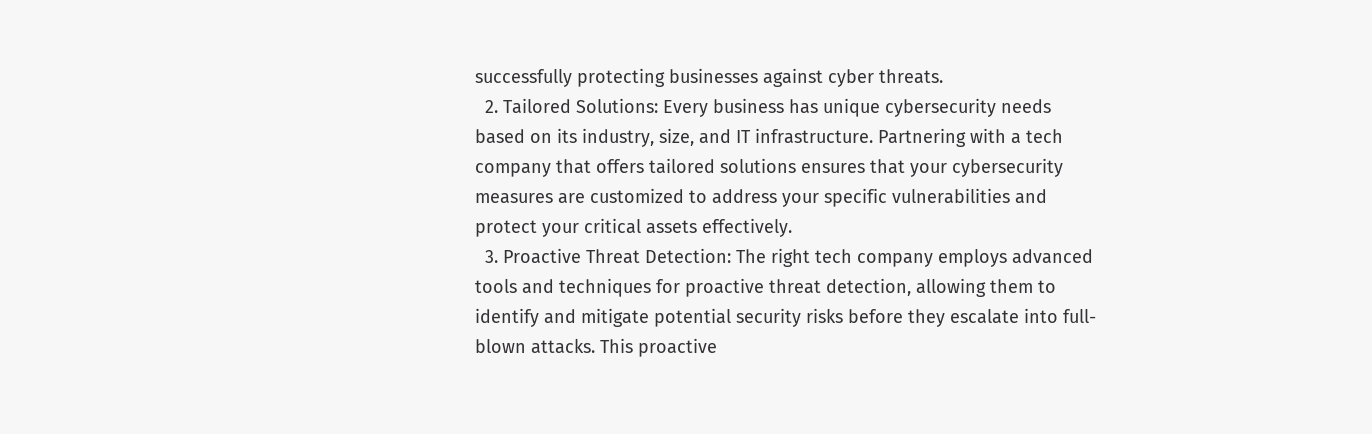successfully protecting businesses against cyber threats.
  2. Tailored Solutions: Every business has unique cybersecurity needs based on its industry, size, and IT infrastructure. Partnering with a tech company that offers tailored solutions ensures that your cybersecurity measures are customized to address your specific vulnerabilities and protect your critical assets effectively.
  3. Proactive Threat Detection: The right tech company employs advanced tools and techniques for proactive threat detection, allowing them to identify and mitigate potential security risks before they escalate into full-blown attacks. This proactive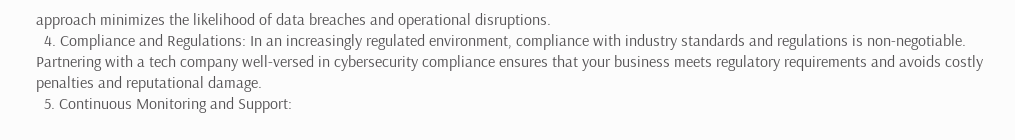approach minimizes the likelihood of data breaches and operational disruptions.
  4. Compliance and Regulations: In an increasingly regulated environment, compliance with industry standards and regulations is non-negotiable. Partnering with a tech company well-versed in cybersecurity compliance ensures that your business meets regulatory requirements and avoids costly penalties and reputational damage.
  5. Continuous Monitoring and Support: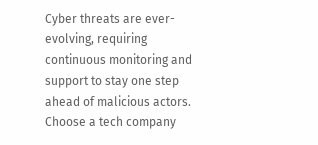Cyber threats are ever-evolving, requiring continuous monitoring and support to stay one step ahead of malicious actors. Choose a tech company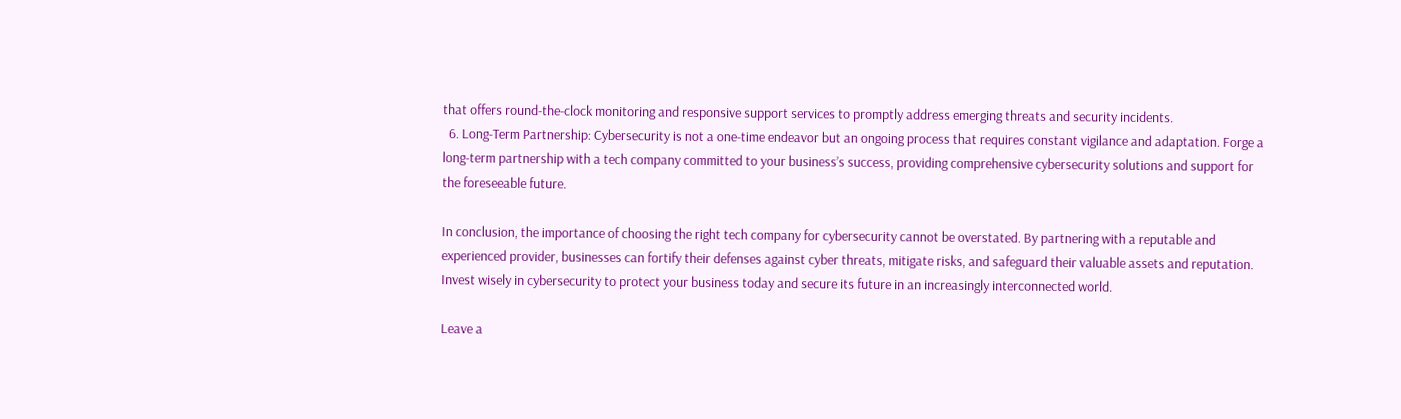that offers round-the-clock monitoring and responsive support services to promptly address emerging threats and security incidents.
  6. Long-Term Partnership: Cybersecurity is not a one-time endeavor but an ongoing process that requires constant vigilance and adaptation. Forge a long-term partnership with a tech company committed to your business’s success, providing comprehensive cybersecurity solutions and support for the foreseeable future.

In conclusion, the importance of choosing the right tech company for cybersecurity cannot be overstated. By partnering with a reputable and experienced provider, businesses can fortify their defenses against cyber threats, mitigate risks, and safeguard their valuable assets and reputation. Invest wisely in cybersecurity to protect your business today and secure its future in an increasingly interconnected world.

Leave a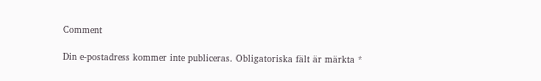Comment

Din e-postadress kommer inte publiceras. Obligatoriska fält är märkta *